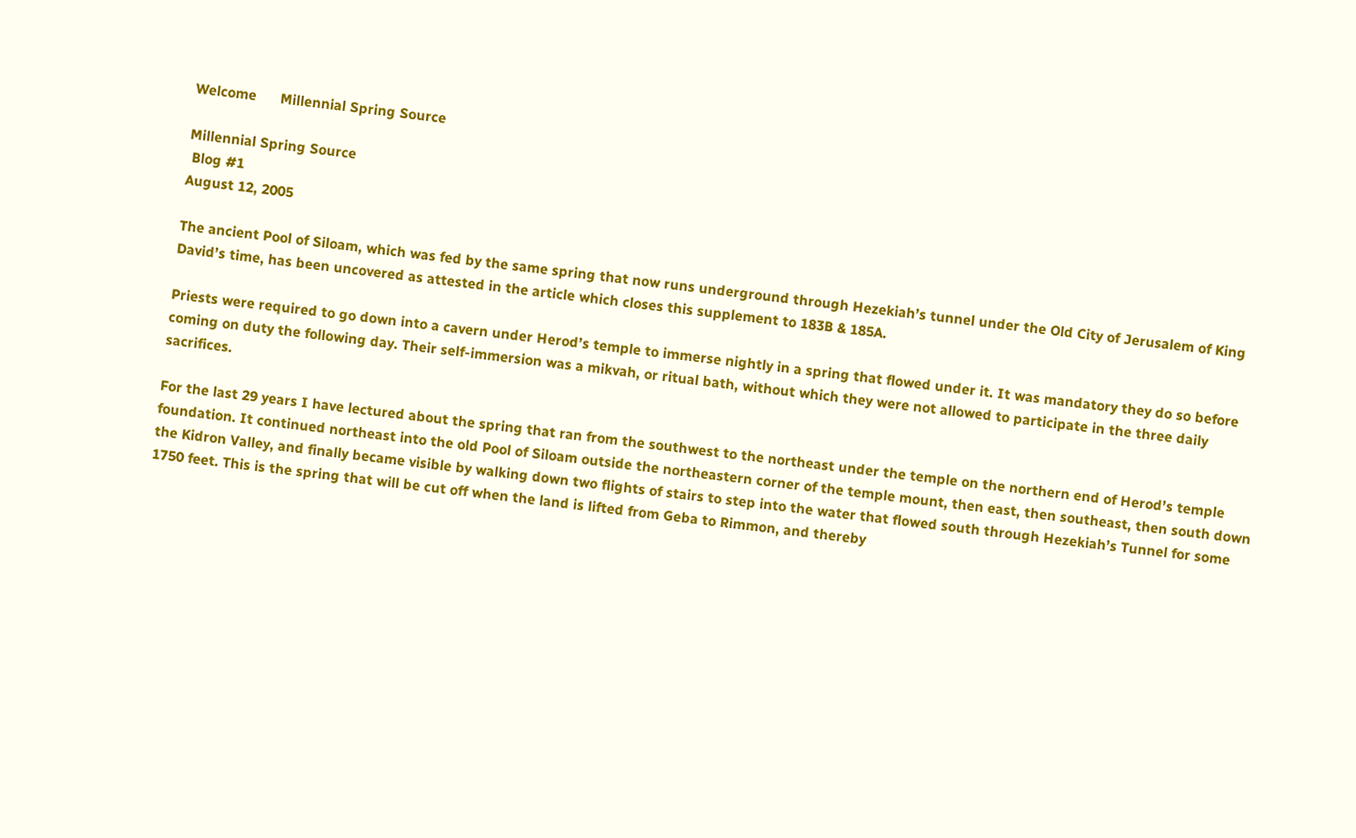Welcome      Millennial Spring Source

Millennial Spring Source
 Blog #1
August 12, 2005

The ancient Pool of Siloam, which was fed by the same spring that now runs underground through Hezekiah’s tunnel under the Old City of Jerusalem of King David’s time, has been uncovered as attested in the article which closes this supplement to 183B & 185A.

Priests were required to go down into a cavern under Herod’s temple to immerse nightly in a spring that flowed under it. It was mandatory they do so before coming on duty the following day. Their self-immersion was a mikvah, or ritual bath, without which they were not allowed to participate in the three daily sacrifices.

For the last 29 years I have lectured about the spring that ran from the southwest to the northeast under the temple on the northern end of Herod’s temple foundation. It continued northeast into the old Pool of Siloam outside the northeastern corner of the temple mount, then east, then southeast, then south down the Kidron Valley, and finally became visible by walking down two flights of stairs to step into the water that flowed south through Hezekiah’s Tunnel for some 1750 feet. This is the spring that will be cut off when the land is lifted from Geba to Rimmon, and thereby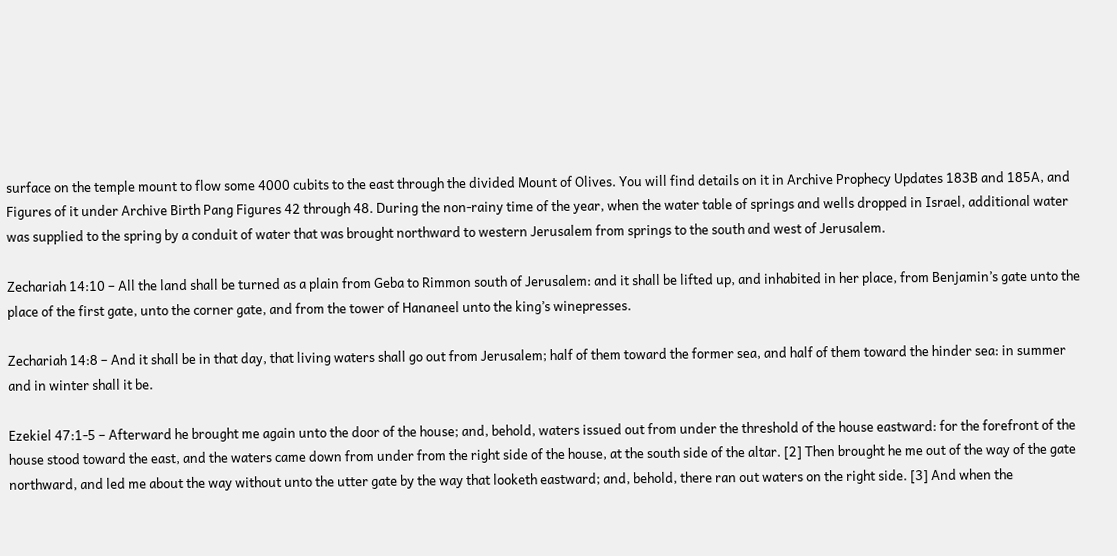surface on the temple mount to flow some 4000 cubits to the east through the divided Mount of Olives. You will find details on it in Archive Prophecy Updates 183B and 185A, and Figures of it under Archive Birth Pang Figures 42 through 48. During the non-rainy time of the year, when the water table of springs and wells dropped in Israel, additional water was supplied to the spring by a conduit of water that was brought northward to western Jerusalem from springs to the south and west of Jerusalem.

Zechariah 14:10 – All the land shall be turned as a plain from Geba to Rimmon south of Jerusalem: and it shall be lifted up, and inhabited in her place, from Benjamin’s gate unto the place of the first gate, unto the corner gate, and from the tower of Hananeel unto the king’s winepresses.

Zechariah 14:8 – And it shall be in that day, that living waters shall go out from Jerusalem; half of them toward the former sea, and half of them toward the hinder sea: in summer and in winter shall it be.

Ezekiel 47:1-5 – Afterward he brought me again unto the door of the house; and, behold, waters issued out from under the threshold of the house eastward: for the forefront of the house stood toward the east, and the waters came down from under from the right side of the house, at the south side of the altar. [2] Then brought he me out of the way of the gate northward, and led me about the way without unto the utter gate by the way that looketh eastward; and, behold, there ran out waters on the right side. [3] And when the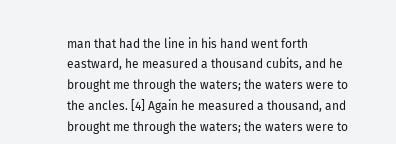man that had the line in his hand went forth eastward, he measured a thousand cubits, and he brought me through the waters; the waters were to the ancles. [4] Again he measured a thousand, and brought me through the waters; the waters were to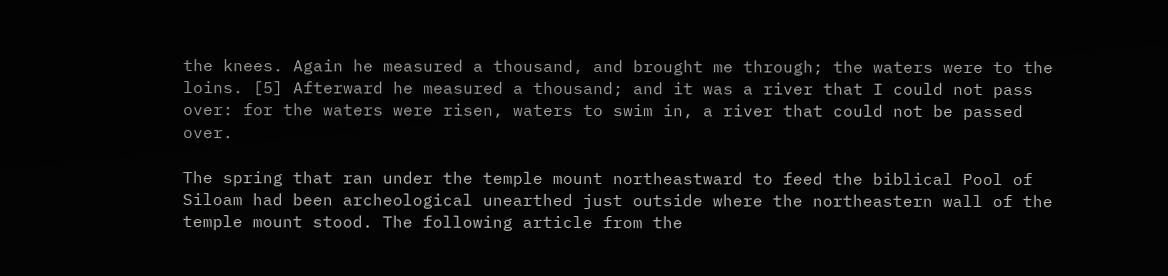the knees. Again he measured a thousand, and brought me through; the waters were to the loins. [5] Afterward he measured a thousand; and it was a river that I could not pass over: for the waters were risen, waters to swim in, a river that could not be passed over.

The spring that ran under the temple mount northeastward to feed the biblical Pool of Siloam had been archeological unearthed just outside where the northeastern wall of the temple mount stood. The following article from the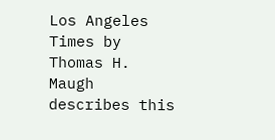Los Angeles Times by Thomas H. Maugh describes this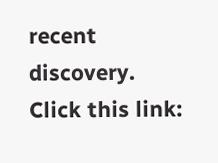recent discovery.
Click this link: